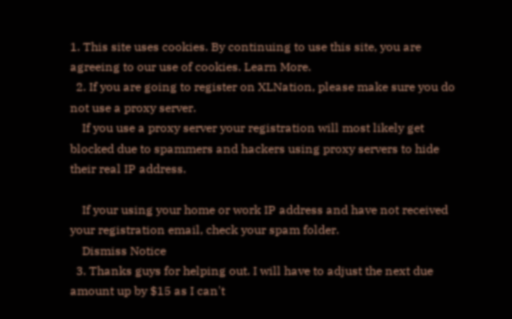1. This site uses cookies. By continuing to use this site, you are agreeing to our use of cookies. Learn More.
  2. If you are going to register on XLNation, please make sure you do not use a proxy server.
    If you use a proxy server your registration will most likely get blocked due to spammers and hackers using proxy servers to hide their real IP address.

    If your using your home or work IP address and have not received your registration email, check your spam folder.
    Dismiss Notice
  3. Thanks guys for helping out. I will have to adjust the next due amount up by $15 as I can't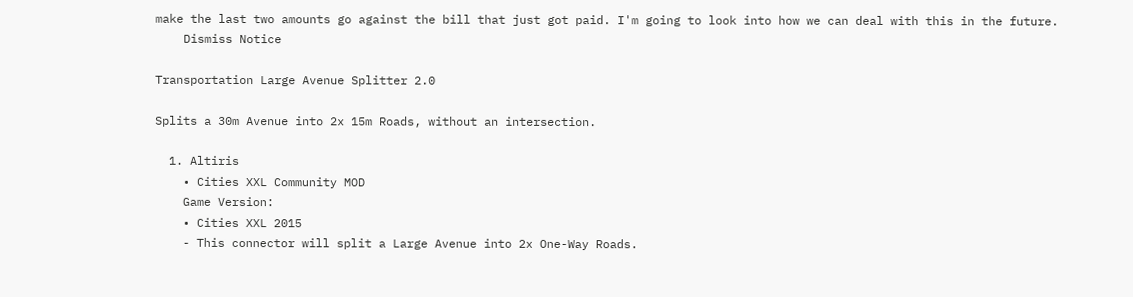make the last two amounts go against the bill that just got paid. I'm going to look into how we can deal with this in the future.
    Dismiss Notice

Transportation Large Avenue Splitter 2.0

Splits a 30m Avenue into 2x 15m Roads, without an intersection.

  1. Altiris
    • Cities XXL Community MOD
    Game Version:
    • Cities XXL 2015
    - This connector will split a Large Avenue into 2x One-Way Roads.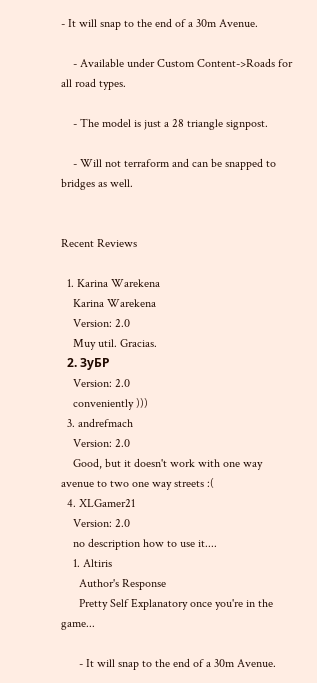- It will snap to the end of a 30m Avenue.

    - Available under Custom Content->Roads for all road types.

    - The model is just a 28 triangle signpost.

    - Will not terraform and can be snapped to bridges as well.


Recent Reviews

  1. Karina Warekena
    Karina Warekena
    Version: 2.0
    Muy util. Gracias.
  2. ЗуБР
    Version: 2.0
    conveniently )))
  3. andrefmach
    Version: 2.0
    Good, but it doesn't work with one way avenue to two one way streets :(
  4. XLGamer21
    Version: 2.0
    no description how to use it....
    1. Altiris
      Author's Response
      Pretty Self Explanatory once you're in the game...

      - It will snap to the end of a 30m Avenue.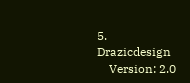5. Drazicdesign
    Version: 2.0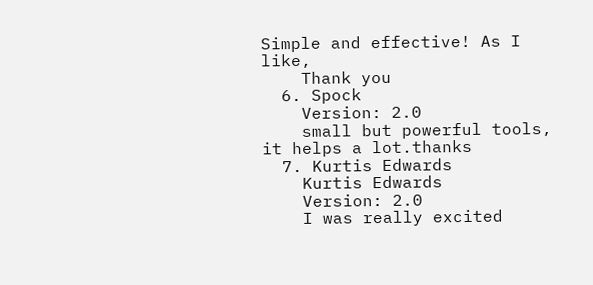Simple and effective! As I like,
    Thank you
  6. Spock
    Version: 2.0
    small but powerful tools, it helps a lot.thanks
  7. Kurtis Edwards
    Kurtis Edwards
    Version: 2.0
    I was really excited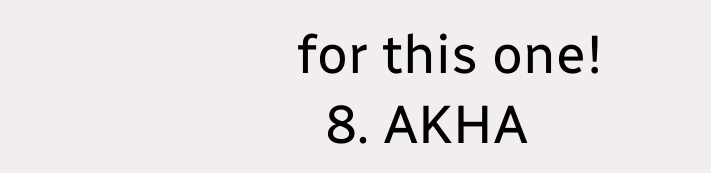for this one!
  8. AKHA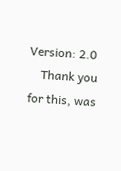Version: 2.0
    Thank you for this, was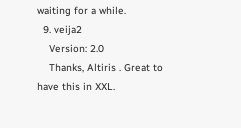waiting for a while.
  9. veija2
    Version: 2.0
    Thanks, Altiris . Great to have this in XXL.